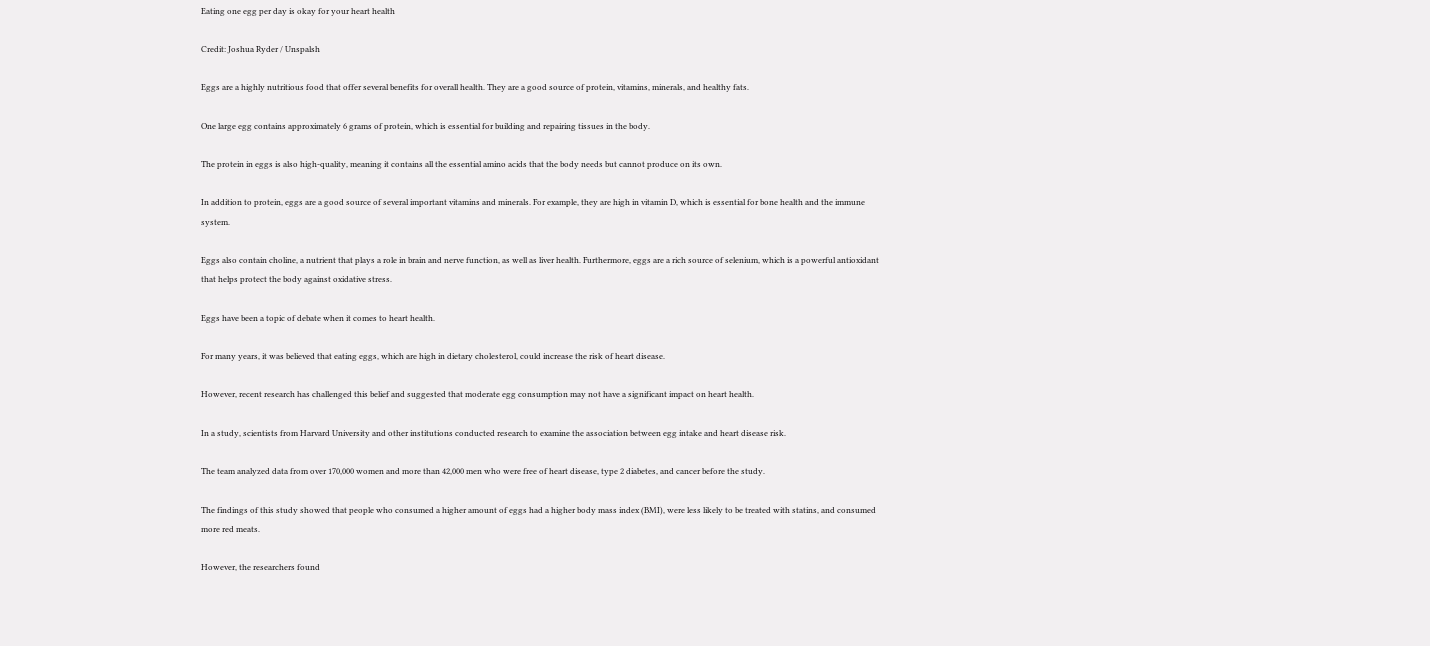Eating one egg per day is okay for your heart health

Credit: Joshua Ryder / Unspalsh

Eggs are a highly nutritious food that offer several benefits for overall health. They are a good source of protein, vitamins, minerals, and healthy fats.

One large egg contains approximately 6 grams of protein, which is essential for building and repairing tissues in the body.

The protein in eggs is also high-quality, meaning it contains all the essential amino acids that the body needs but cannot produce on its own.

In addition to protein, eggs are a good source of several important vitamins and minerals. For example, they are high in vitamin D, which is essential for bone health and the immune system.

Eggs also contain choline, a nutrient that plays a role in brain and nerve function, as well as liver health. Furthermore, eggs are a rich source of selenium, which is a powerful antioxidant that helps protect the body against oxidative stress.

Eggs have been a topic of debate when it comes to heart health.

For many years, it was believed that eating eggs, which are high in dietary cholesterol, could increase the risk of heart disease.

However, recent research has challenged this belief and suggested that moderate egg consumption may not have a significant impact on heart health.

In a study, scientists from Harvard University and other institutions conducted research to examine the association between egg intake and heart disease risk.

The team analyzed data from over 170,000 women and more than 42,000 men who were free of heart disease, type 2 diabetes, and cancer before the study.

The findings of this study showed that people who consumed a higher amount of eggs had a higher body mass index (BMI), were less likely to be treated with statins, and consumed more red meats.

However, the researchers found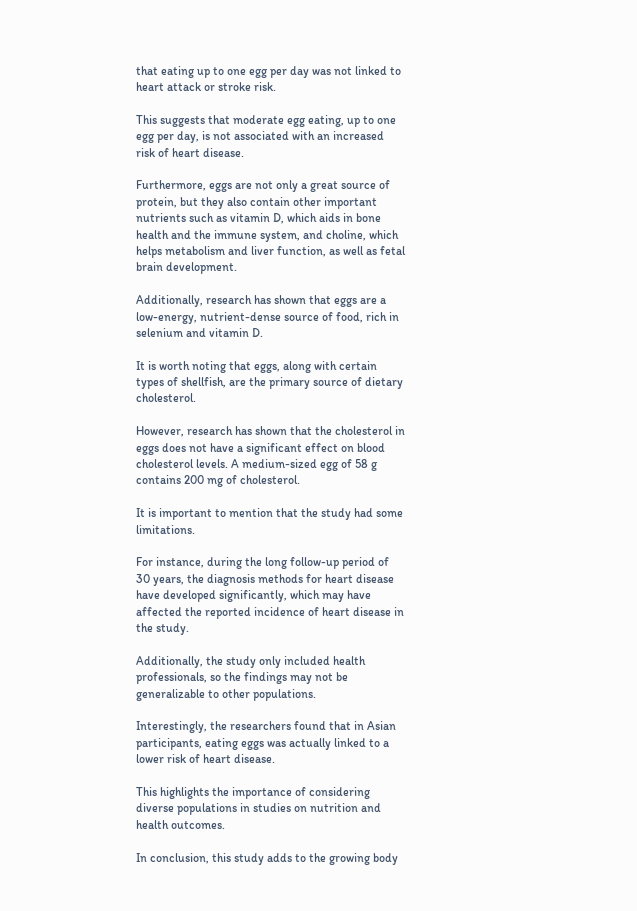that eating up to one egg per day was not linked to heart attack or stroke risk.

This suggests that moderate egg eating, up to one egg per day, is not associated with an increased risk of heart disease.

Furthermore, eggs are not only a great source of protein, but they also contain other important nutrients such as vitamin D, which aids in bone health and the immune system, and choline, which helps metabolism and liver function, as well as fetal brain development.

Additionally, research has shown that eggs are a low-energy, nutrient-dense source of food, rich in selenium and vitamin D.

It is worth noting that eggs, along with certain types of shellfish, are the primary source of dietary cholesterol.

However, research has shown that the cholesterol in eggs does not have a significant effect on blood cholesterol levels. A medium-sized egg of 58 g contains 200 mg of cholesterol.

It is important to mention that the study had some limitations.

For instance, during the long follow-up period of 30 years, the diagnosis methods for heart disease have developed significantly, which may have affected the reported incidence of heart disease in the study.

Additionally, the study only included health professionals, so the findings may not be generalizable to other populations.

Interestingly, the researchers found that in Asian participants, eating eggs was actually linked to a lower risk of heart disease.

This highlights the importance of considering diverse populations in studies on nutrition and health outcomes.

In conclusion, this study adds to the growing body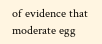of evidence that moderate egg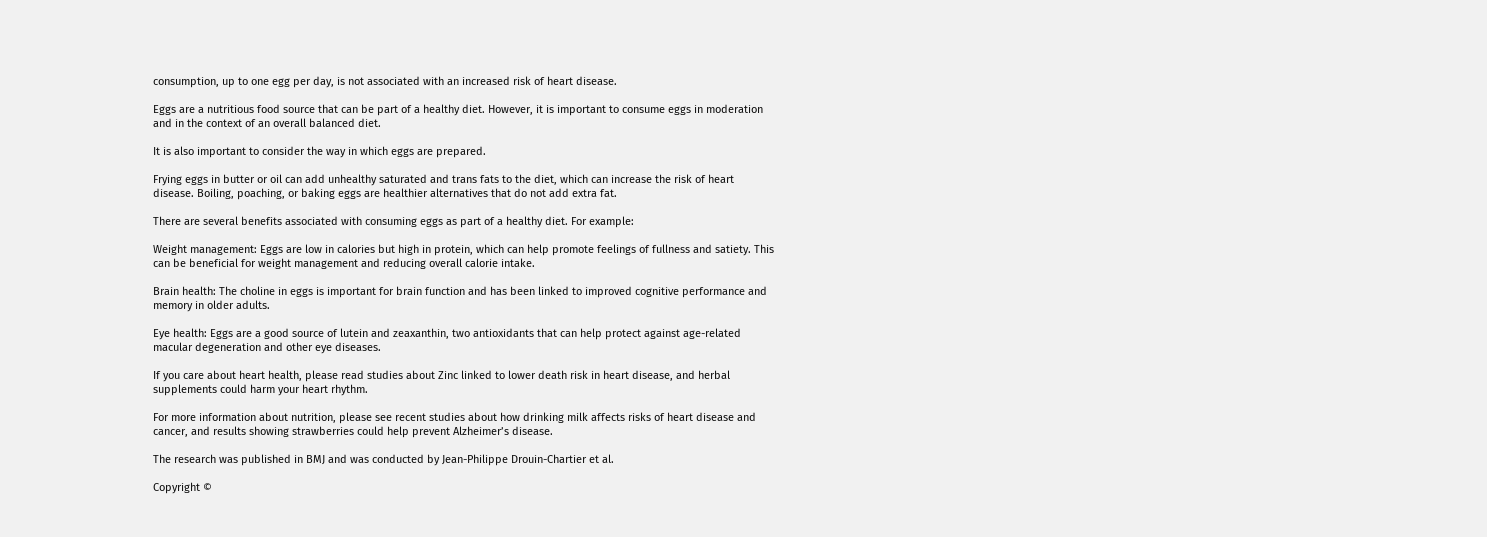consumption, up to one egg per day, is not associated with an increased risk of heart disease.

Eggs are a nutritious food source that can be part of a healthy diet. However, it is important to consume eggs in moderation and in the context of an overall balanced diet.

It is also important to consider the way in which eggs are prepared.

Frying eggs in butter or oil can add unhealthy saturated and trans fats to the diet, which can increase the risk of heart disease. Boiling, poaching, or baking eggs are healthier alternatives that do not add extra fat.

There are several benefits associated with consuming eggs as part of a healthy diet. For example:

Weight management: Eggs are low in calories but high in protein, which can help promote feelings of fullness and satiety. This can be beneficial for weight management and reducing overall calorie intake.

Brain health: The choline in eggs is important for brain function and has been linked to improved cognitive performance and memory in older adults.

Eye health: Eggs are a good source of lutein and zeaxanthin, two antioxidants that can help protect against age-related macular degeneration and other eye diseases.

If you care about heart health, please read studies about Zinc linked to lower death risk in heart disease, and herbal supplements could harm your heart rhythm.

For more information about nutrition, please see recent studies about how drinking milk affects risks of heart disease and cancer, and results showing strawberries could help prevent Alzheimer’s disease.

The research was published in BMJ and was conducted by Jean-Philippe Drouin-Chartier et al.

Copyright ©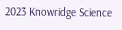2023 Knowridge Science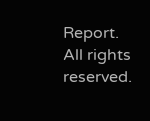Report. All rights reserved.